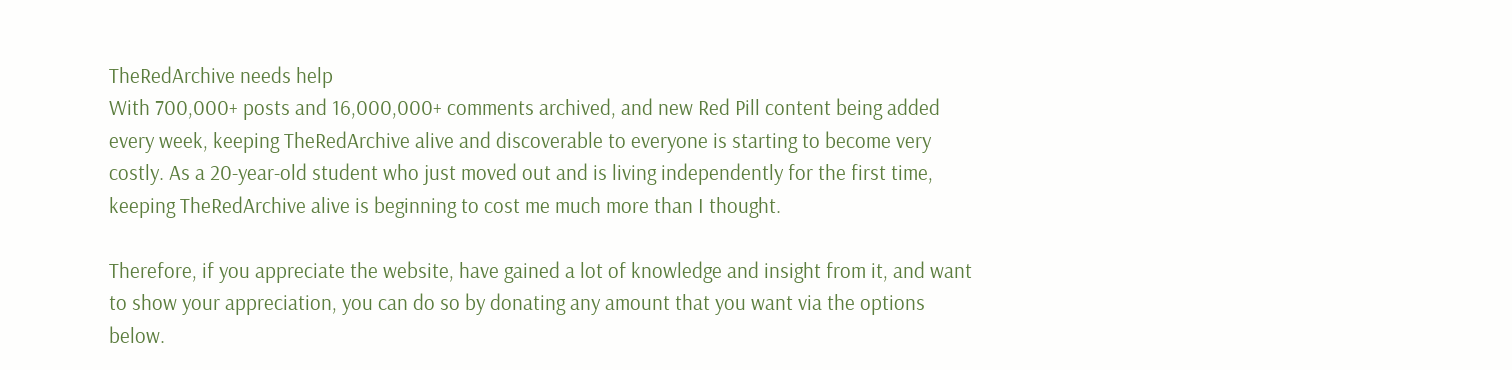TheRedArchive needs help
With 700,000+ posts and 16,000,000+ comments archived, and new Red Pill content being added every week, keeping TheRedArchive alive and discoverable to everyone is starting to become very costly. As a 20-year-old student who just moved out and is living independently for the first time, keeping TheRedArchive alive is beginning to cost me much more than I thought.

Therefore, if you appreciate the website, have gained a lot of knowledge and insight from it, and want to show your appreciation, you can do so by donating any amount that you want via the options below.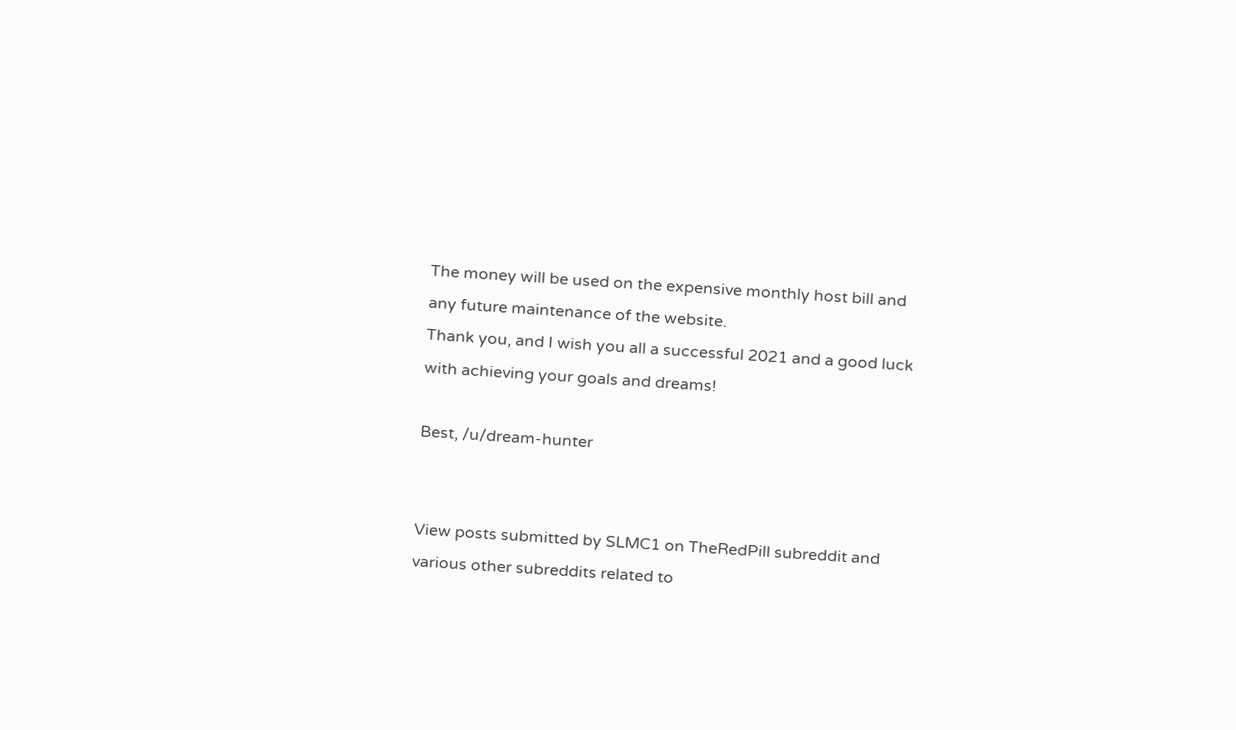The money will be used on the expensive monthly host bill and any future maintenance of the website.
Thank you, and I wish you all a successful 2021 and a good luck with achieving your goals and dreams!

Best, /u/dream-hunter


View posts submitted by SLMC1 on TheRedPill subreddit and various other subreddits related to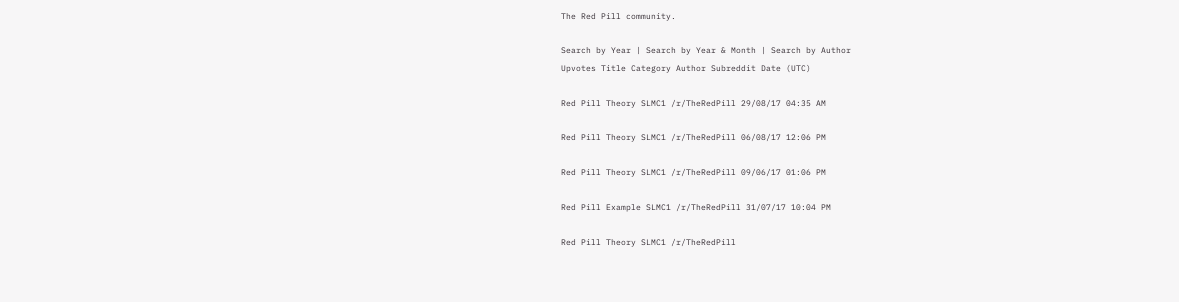The Red Pill community.

Search by Year | Search by Year & Month | Search by Author
Upvotes Title Category Author Subreddit Date (UTC)

Red Pill Theory SLMC1 /r/TheRedPill 29/08/17 04:35 AM

Red Pill Theory SLMC1 /r/TheRedPill 06/08/17 12:06 PM

Red Pill Theory SLMC1 /r/TheRedPill 09/06/17 01:06 PM

Red Pill Example SLMC1 /r/TheRedPill 31/07/17 10:04 PM

Red Pill Theory SLMC1 /r/TheRedPill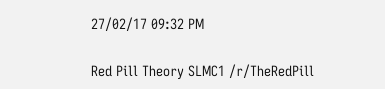27/02/17 09:32 PM

Red Pill Theory SLMC1 /r/TheRedPill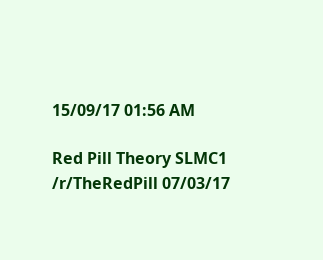15/09/17 01:56 AM

Red Pill Theory SLMC1 /r/TheRedPill 07/03/17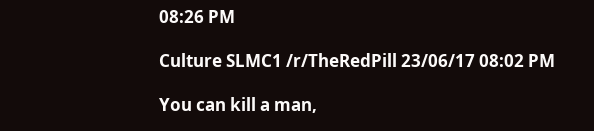08:26 PM

Culture SLMC1 /r/TheRedPill 23/06/17 08:02 PM

You can kill a man,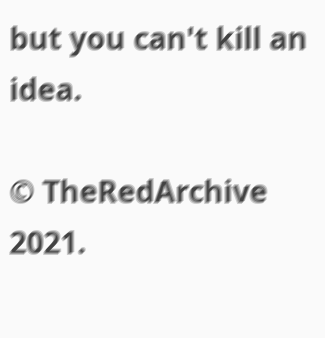but you can't kill an idea.

© TheRedArchive 2021.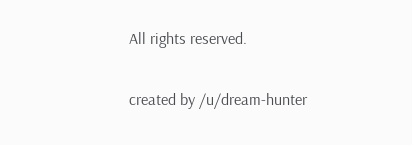All rights reserved.

created by /u/dream-hunter